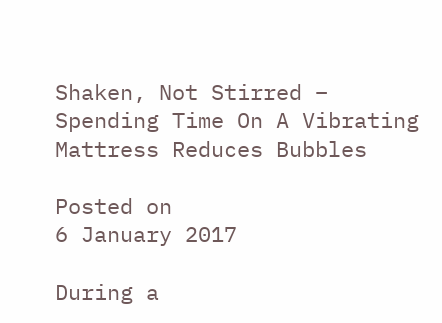Shaken, Not Stirred – Spending Time On A Vibrating Mattress Reduces Bubbles

Posted on
6 January 2017

During a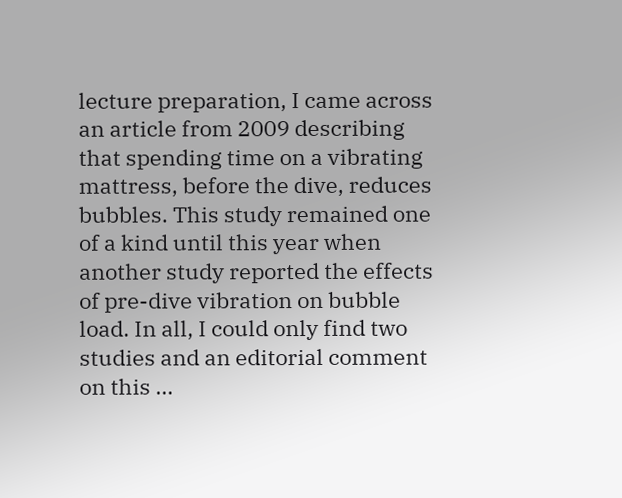lecture preparation, I came across an article from 2009 describing that spending time on a vibrating mattress, before the dive, reduces bubbles. This study remained one of a kind until this year when another study reported the effects of pre-dive vibration on bubble load. In all, I could only find two studies and an editorial comment on this …